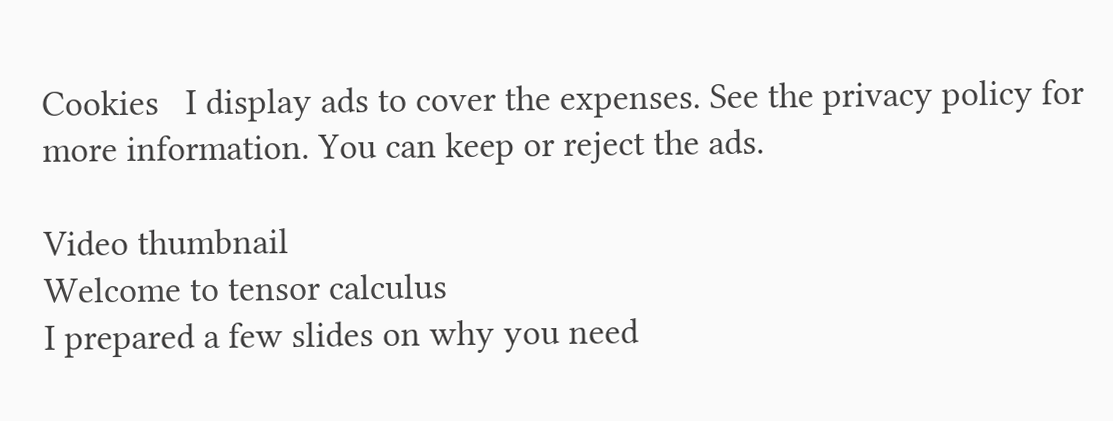Cookies   I display ads to cover the expenses. See the privacy policy for more information. You can keep or reject the ads.

Video thumbnail
Welcome to tensor calculus
I prepared a few slides on why you need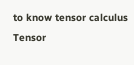to know tensor calculus
Tensor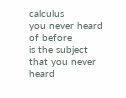calculus
you never heard of before
is the subject that you never heard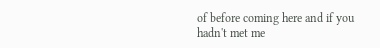of before coming here and if you hadn't met me